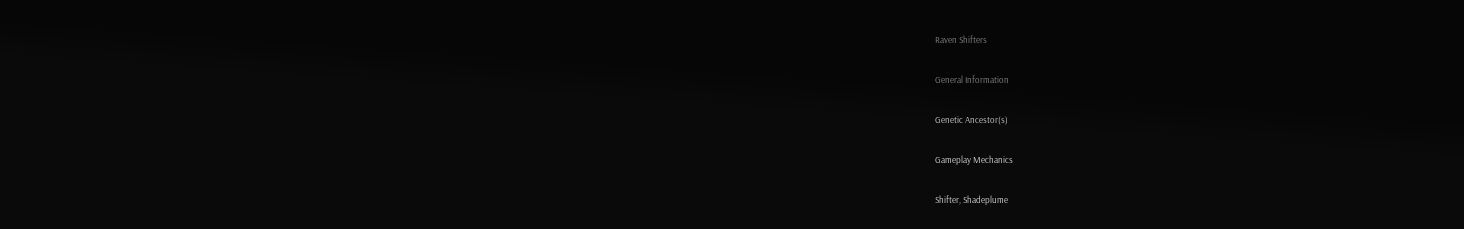Raven Shifters

General Information

Genetic Ancestor(s)

Gameplay Mechanics

Shifter, Shadeplume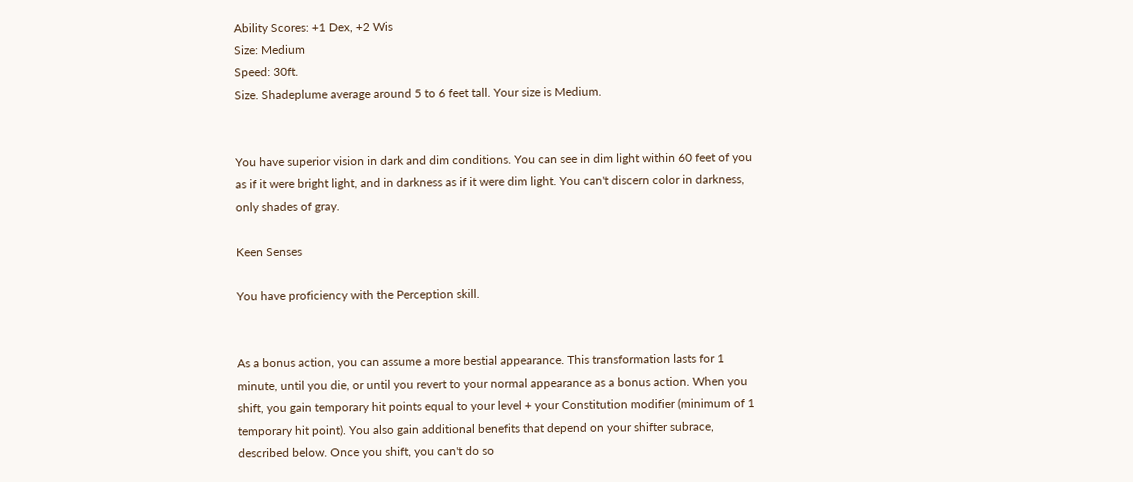Ability Scores: +1 Dex, +2 Wis
Size: Medium
Speed: 30ft.
Size. Shadeplume average around 5 to 6 feet tall. Your size is Medium.


You have superior vision in dark and dim conditions. You can see in dim light within 60 feet of you as if it were bright light, and in darkness as if it were dim light. You can't discern color in darkness, only shades of gray.

Keen Senses

You have proficiency with the Perception skill.


As a bonus action, you can assume a more bestial appearance. This transformation lasts for 1 minute, until you die, or until you revert to your normal appearance as a bonus action. When you shift, you gain temporary hit points equal to your level + your Constitution modifier (minimum of 1 temporary hit point). You also gain additional benefits that depend on your shifter subrace, described below. Once you shift, you can't do so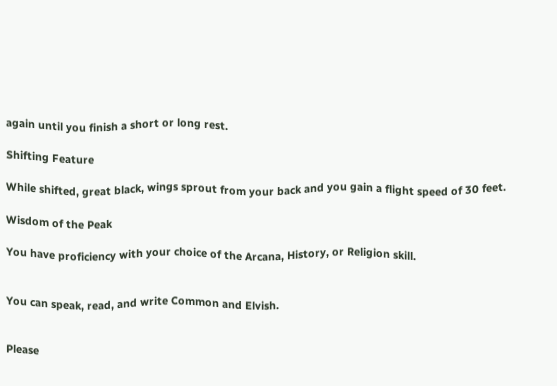again until you finish a short or long rest.

Shifting Feature

While shifted, great black, wings sprout from your back and you gain a flight speed of 30 feet.

Wisdom of the Peak

You have proficiency with your choice of the Arcana, History, or Religion skill.


You can speak, read, and write Common and Elvish.


Please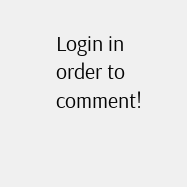Login in order to comment!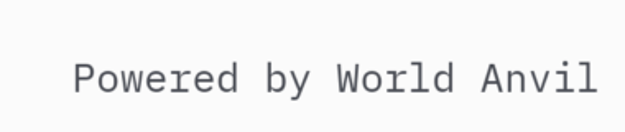Powered by World Anvil